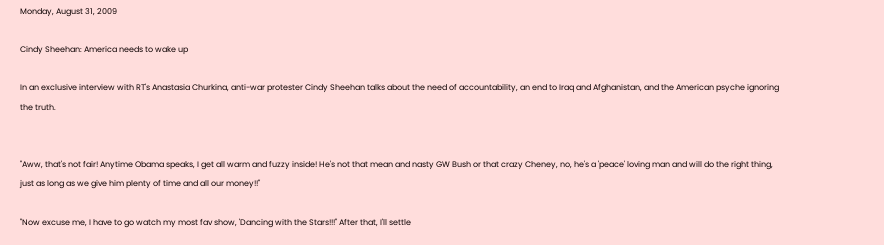Monday, August 31, 2009

Cindy Sheehan: America needs to wake up

In an exclusive interview with RT's Anastasia Churkina, anti-war protester Cindy Sheehan talks about the need of accountability, an end to Iraq and Afghanistan, and the American psyche ignoring the truth.


"Aww, that's not fair! Anytime Obama speaks, I get all warm and fuzzy inside! He's not that mean and nasty GW Bush or that crazy Cheney, no, he's a 'peace' loving man and will do the right thing, just as long as we give him plenty of time and all our money!!"

"Now excuse me, I have to go watch my most fav show, 'Dancing with the Stars!!!" After that, I'll settle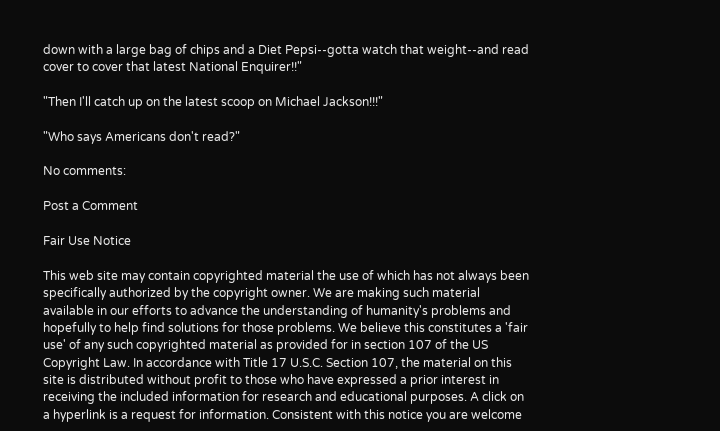down with a large bag of chips and a Diet Pepsi--gotta watch that weight--and read cover to cover that latest National Enquirer!!"

"Then I'll catch up on the latest scoop on Michael Jackson!!!"

"Who says Americans don't read?"

No comments:

Post a Comment

Fair Use Notice

This web site may contain copyrighted material the use of which has not always been specifically authorized by the copyright owner. We are making such material available in our efforts to advance the understanding of humanity's problems and hopefully to help find solutions for those problems. We believe this constitutes a 'fair use' of any such copyrighted material as provided for in section 107 of the US Copyright Law. In accordance with Title 17 U.S.C. Section 107, the material on this site is distributed without profit to those who have expressed a prior interest in receiving the included information for research and educational purposes. A click on a hyperlink is a request for information. Consistent with this notice you are welcome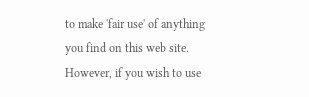to make 'fair use' of anything you find on this web site. However, if you wish to use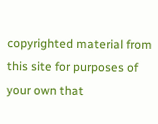copyrighted material from this site for purposes of your own that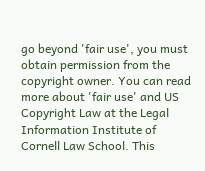go beyond 'fair use', you must obtain permission from the copyright owner. You can read more about 'fair use' and US Copyright Law at the Legal Information Institute of Cornell Law School. This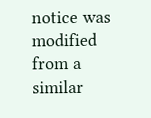notice was modified from a similar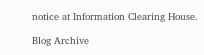notice at Information Clearing House.

Blog Archive